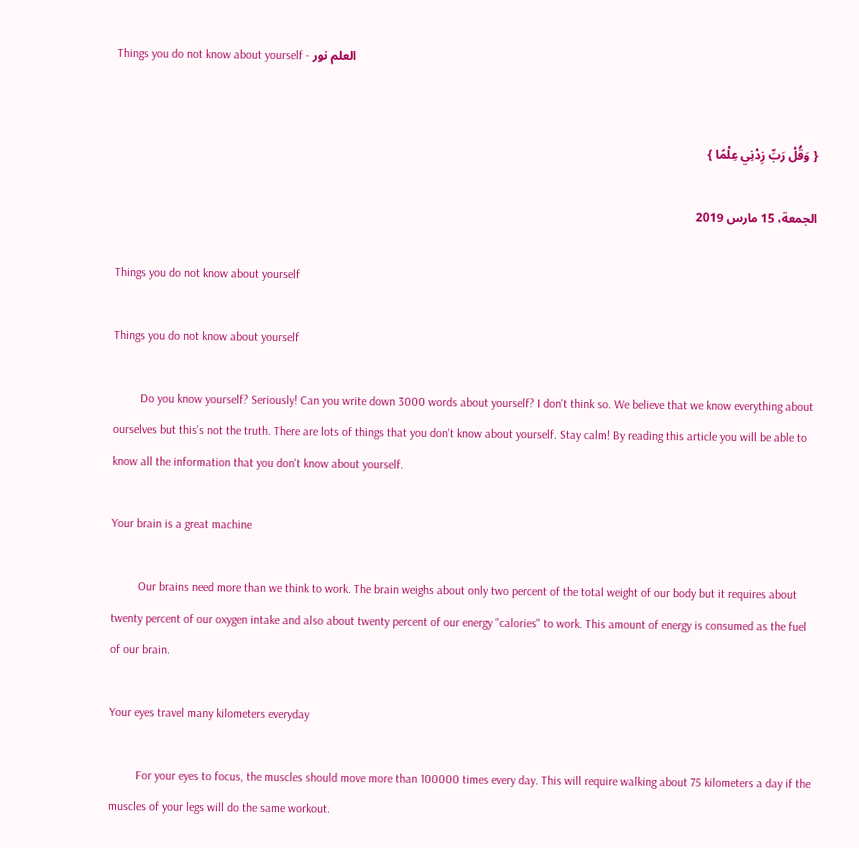Things you do not know about yourself - العلم نور


{ وَقُلْ رَبِّ زِدْنِي عِلْمًا }

الجمعة، 15 مارس 2019

Things you do not know about yourself

Things you do not know about yourself

         Do you know yourself? Seriously! Can you write down 3000 words about yourself? I don't think so. We believe that we know everything about ourselves but this's not the truth. There are lots of things that you don't know about yourself. Stay calm! By reading this article you will be able to know all the information that you don't know about yourself.

Your brain is a great machine

         Our brains need more than we think to work. The brain weighs about only two percent of the total weight of our body but it requires about twenty percent of our oxygen intake and also about twenty percent of our energy "calories" to work. This amount of energy is consumed as the fuel of our brain.

Your eyes travel many kilometers everyday

         For your eyes to focus, the muscles should move more than 100000 times every day. This will require walking about 75 kilometers a day if the muscles of your legs will do the same workout.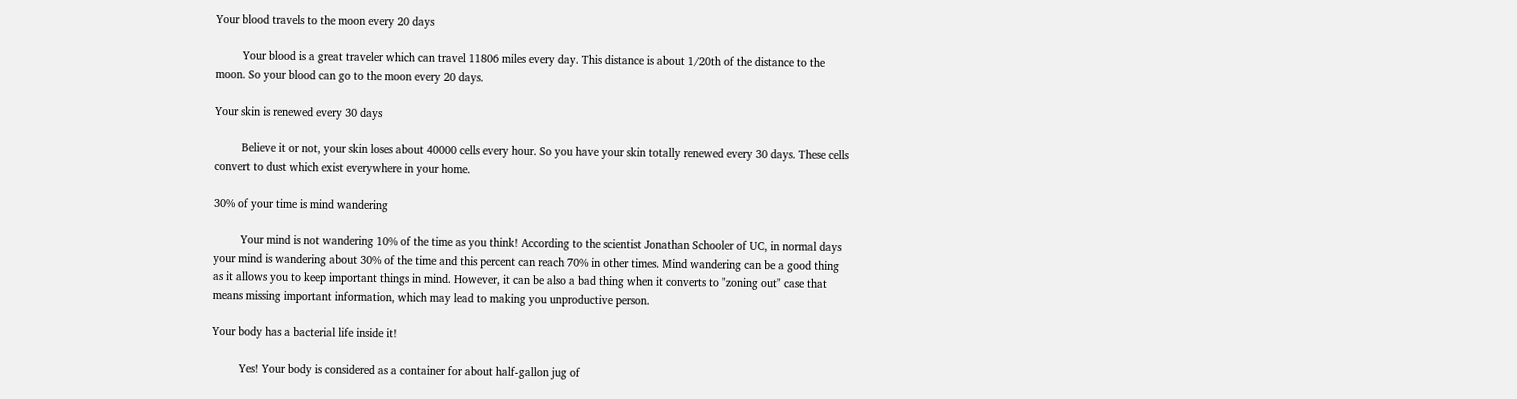Your blood travels to the moon every 20 days

         Your blood is a great traveler which can travel 11806 miles every day. This distance is about 1/20th of the distance to the moon. So your blood can go to the moon every 20 days.

Your skin is renewed every 30 days

         Believe it or not, your skin loses about 40000 cells every hour. So you have your skin totally renewed every 30 days. These cells convert to dust which exist everywhere in your home.

30% of your time is mind wandering

         Your mind is not wandering 10% of the time as you think! According to the scientist Jonathan Schooler of UC, in normal days your mind is wandering about 30% of the time and this percent can reach 70% in other times. Mind wandering can be a good thing as it allows you to keep important things in mind. However, it can be also a bad thing when it converts to "zoning out" case that means missing important information, which may lead to making you unproductive person.

Your body has a bacterial life inside it!

         Yes! Your body is considered as a container for about half-gallon jug of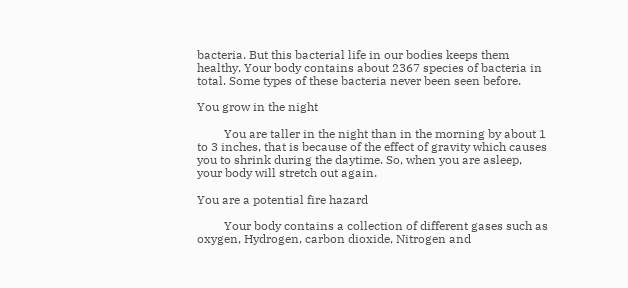bacteria. But this bacterial life in our bodies keeps them healthy. Your body contains about 2367 species of bacteria in total. Some types of these bacteria never been seen before.

You grow in the night

         You are taller in the night than in the morning by about 1 to 3 inches, that is because of the effect of gravity which causes you to shrink during the daytime. So, when you are asleep, your body will stretch out again.

You are a potential fire hazard

         Your body contains a collection of different gases such as oxygen, Hydrogen, carbon dioxide, Nitrogen and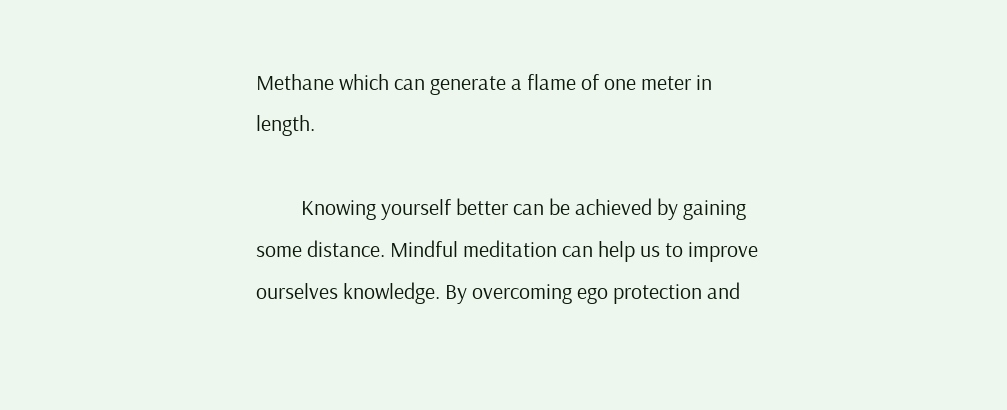Methane which can generate a flame of one meter in length.

         Knowing yourself better can be achieved by gaining some distance. Mindful meditation can help us to improve ourselves knowledge. By overcoming ego protection and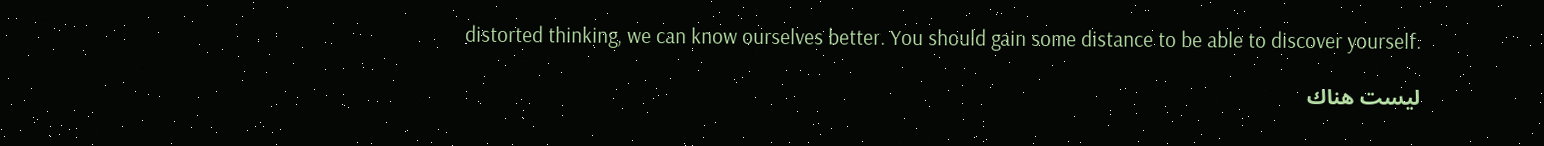distorted thinking, we can know ourselves better. You should gain some distance to be able to discover yourself.

ليست هناك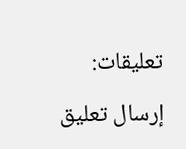تعليقات:

إرسال تعليق